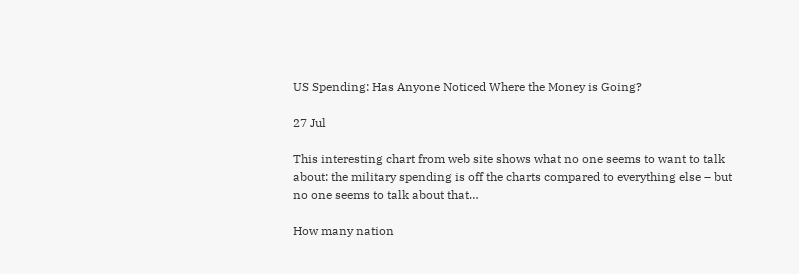US Spending: Has Anyone Noticed Where the Money is Going?

27 Jul

This interesting chart from web site shows what no one seems to want to talk about: the military spending is off the charts compared to everything else – but no one seems to talk about that…

How many nation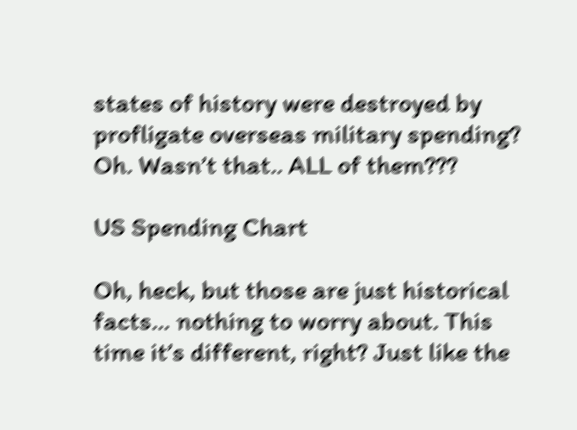states of history were destroyed by profligate overseas military spending? Oh. Wasn’t that.. ALL of them???

US Spending Chart

Oh, heck, but those are just historical facts… nothing to worry about. This time it’s different, right? Just like the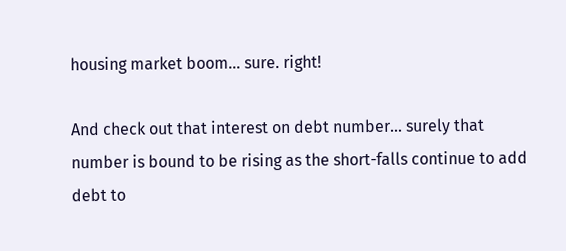housing market boom… sure. right!

And check out that interest on debt number… surely that number is bound to be rising as the short-falls continue to add debt to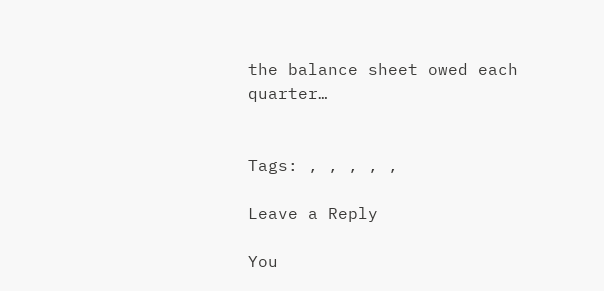the balance sheet owed each quarter…


Tags: , , , , ,

Leave a Reply

You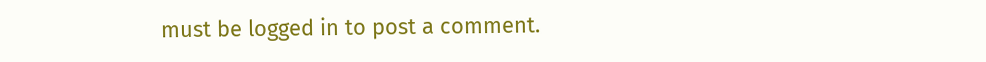must be logged in to post a comment.